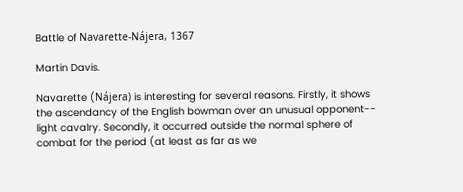Battle of Navarette-Nájera, 1367

Martin Davis.

Navarette (Nájera) is interesting for several reasons. Firstly, it shows the ascendancy of the English bowman over an unusual opponent-- light cavalry. Secondly, it occurred outside the normal sphere of combat for the period (at least as far as we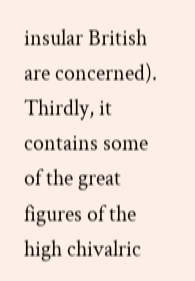insular British are concerned). Thirdly, it contains some of the great figures of the high chivalric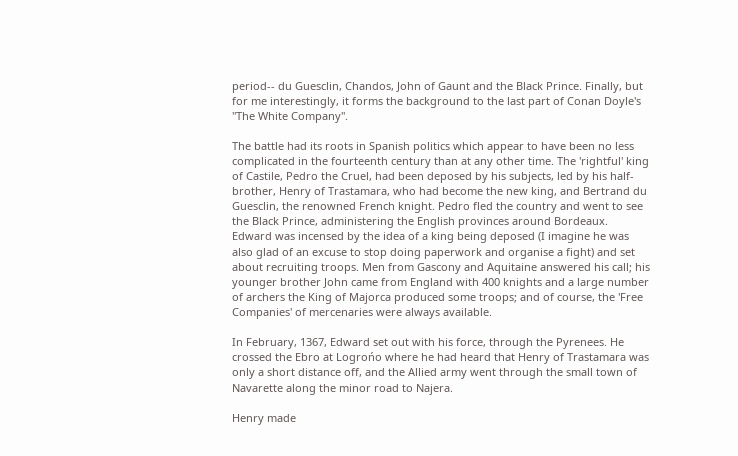period-- du Guesclin, Chandos, John of Gaunt and the Black Prince. Finally, but for me interestingly, it forms the background to the last part of Conan Doyle's "The White Company".

The battle had its roots in Spanish politics which appear to have been no less complicated in the fourteenth century than at any other time. The 'rightful' king of Castile, Pedro the Cruel, had been deposed by his subjects, led by his half-brother, Henry of Trastamara, who had become the new king, and Bertrand du Guesclin, the renowned French knight. Pedro fled the country and went to see the Black Prince, administering the English provinces around Bordeaux. Edward was incensed by the idea of a king being deposed (I imagine he was also glad of an excuse to stop doing paperwork and organise a fight) and set about recruiting troops. Men from Gascony and Aquitaine answered his call; his younger brother John came from England with 400 knights and a large number of archers the King of Majorca produced some troops; and of course, the 'Free Companies' of mercenaries were always available.

In February, 1367, Edward set out with his force, through the Pyrenees. He crossed the Ebro at Logrońo where he had heard that Henry of Trastamara was only a short distance off, and the Allied army went through the small town of Navarette along the minor road to Najera.

Henry made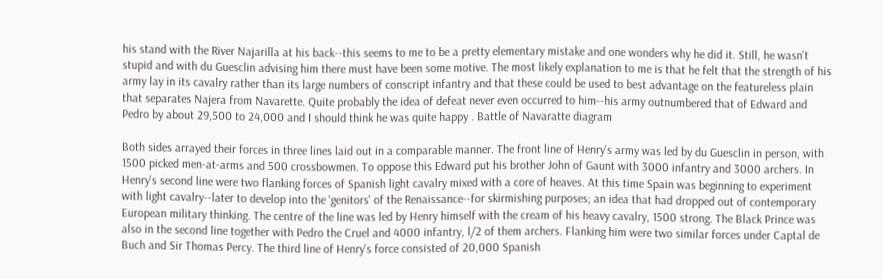his stand with the River Najarilla at his back--this seems to me to be a pretty elementary mistake and one wonders why he did it. Still, he wasn't stupid and with du Guesclin advising him there must have been some motive. The most likely explanation to me is that he felt that the strength of his army lay in its cavalry rather than its large numbers of conscript infantry and that these could be used to best advantage on the featureless plain that separates Najera from Navarette. Quite probably the idea of defeat never even occurred to him--his army outnumbered that of Edward and Pedro by about 29,500 to 24,000 and I should think he was quite happy . Battle of Navaratte diagram

Both sides arrayed their forces in three lines laid out in a comparable manner. The front line of Henry's army was led by du Guesclin in person, with 1500 picked men-at-arms and 500 crossbowmen. To oppose this Edward put his brother John of Gaunt with 3000 infantry and 3000 archers. In Henry's second line were two flanking forces of Spanish light cavalry mixed with a core of heaves. At this time Spain was beginning to experiment with light cavalry--later to develop into the 'genitors' of the Renaissance--for skirmishing purposes; an idea that had dropped out of contemporary European military thinking. The centre of the line was led by Henry himself with the cream of his heavy cavalry, 1500 strong. The Black Prince was also in the second line together with Pedro the Cruel and 4000 infantry, l/2 of them archers. Flanking him were two similar forces under Captal de Buch and Sir Thomas Percy. The third line of Henry's force consisted of 20,000 Spanish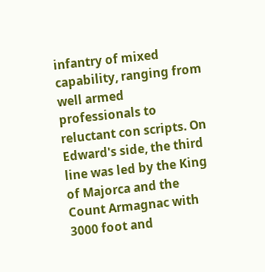infantry of mixed capability, ranging from well armed professionals to reluctant con scripts. On Edward's side, the third line was led by the King of Majorca and the Count Armagnac with 3000 foot and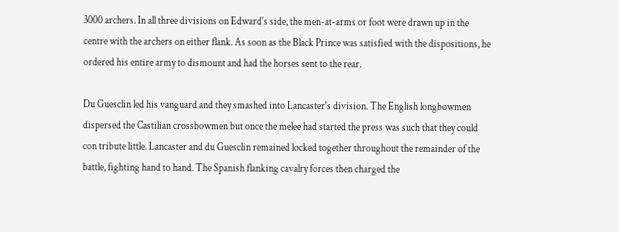3000 archers. In all three divisions on Edward's side, the men-at-arms or foot were drawn up in the centre with the archers on either flank. As soon as the Black Prince was satisfied with the dispositions, he ordered his entire army to dismount and had the horses sent to the rear.

Du Guesclin led his vanguard and they smashed into Lancaster's division. The English longbowmen dispersed the Castilian crossbowmen but once the melee had started the press was such that they could con tribute little. Lancaster and du Guesclin remained locked together throughout the remainder of the battle, fighting hand to hand. The Spanish flanking cavalry forces then charged the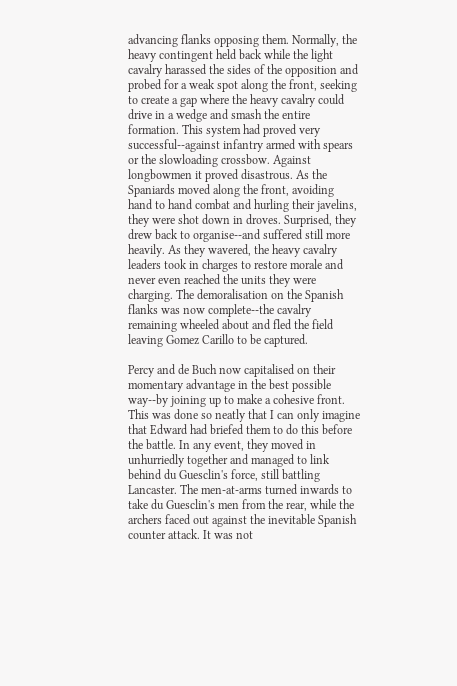advancing flanks opposing them. Normally, the heavy contingent held back while the light cavalry harassed the sides of the opposition and probed for a weak spot along the front, seeking to create a gap where the heavy cavalry could drive in a wedge and smash the entire formation. This system had proved very successful--against infantry armed with spears or the slowloading crossbow. Against longbowmen it proved disastrous. As the Spaniards moved along the front, avoiding hand to hand combat and hurling their javelins, they were shot down in droves. Surprised, they drew back to organise--and suffered still more heavily. As they wavered, the heavy cavalry leaders took in charges to restore morale and never even reached the units they were charging. The demoralisation on the Spanish flanks was now complete--the cavalry remaining wheeled about and fled the field leaving Gomez Carillo to be captured.

Percy and de Buch now capitalised on their momentary advantage in the best possible way--by joining up to make a cohesive front. This was done so neatly that I can only imagine that Edward had briefed them to do this before the battle. In any event, they moved in unhurriedly together and managed to link behind du Guesclin's force, still battling Lancaster. The men-at-arms turned inwards to take du Guesclin's men from the rear, while the archers faced out against the inevitable Spanish counter attack. It was not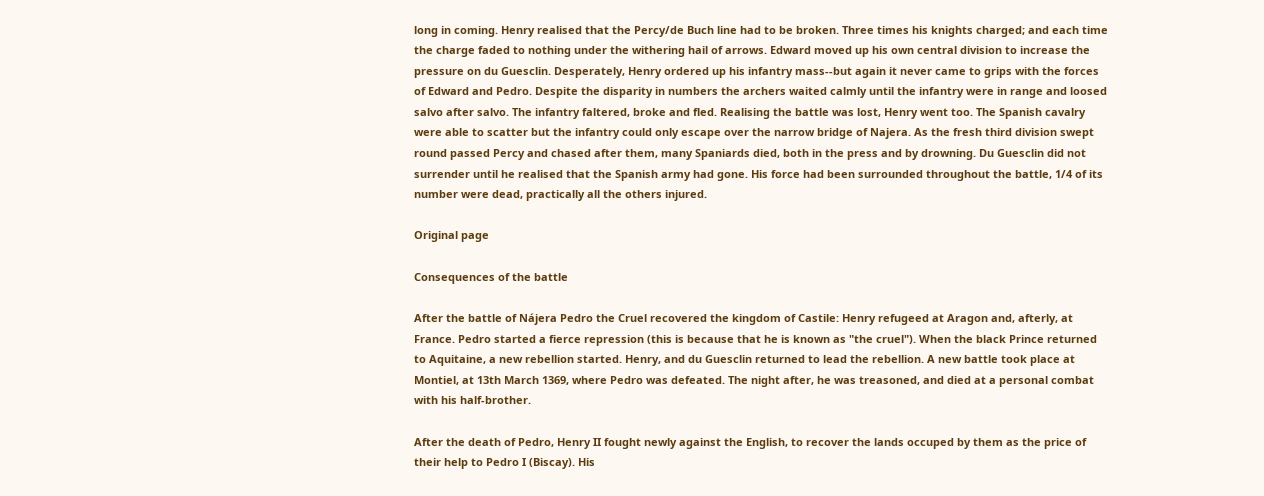long in coming. Henry realised that the Percy/de Buch line had to be broken. Three times his knights charged; and each time the charge faded to nothing under the withering hail of arrows. Edward moved up his own central division to increase the pressure on du Guesclin. Desperately, Henry ordered up his infantry mass--but again it never came to grips with the forces of Edward and Pedro. Despite the disparity in numbers the archers waited calmly until the infantry were in range and loosed salvo after salvo. The infantry faltered, broke and fled. Realising the battle was lost, Henry went too. The Spanish cavalry were able to scatter but the infantry could only escape over the narrow bridge of Najera. As the fresh third division swept round passed Percy and chased after them, many Spaniards died, both in the press and by drowning. Du Guesclin did not surrender until he realised that the Spanish army had gone. His force had been surrounded throughout the battle, 1/4 of its number were dead, practically all the others injured.

Original page

Consequences of the battle

After the battle of Nájera Pedro the Cruel recovered the kingdom of Castile: Henry refugeed at Aragon and, afterly, at France. Pedro started a fierce repression (this is because that he is known as "the cruel"). When the black Prince returned to Aquitaine, a new rebellion started. Henry, and du Guesclin returned to lead the rebellion. A new battle took place at Montiel, at 13th March 1369, where Pedro was defeated. The night after, he was treasoned, and died at a personal combat with his half-brother.

After the death of Pedro, Henry II fought newly against the English, to recover the lands occuped by them as the price of their help to Pedro I (Biscay). His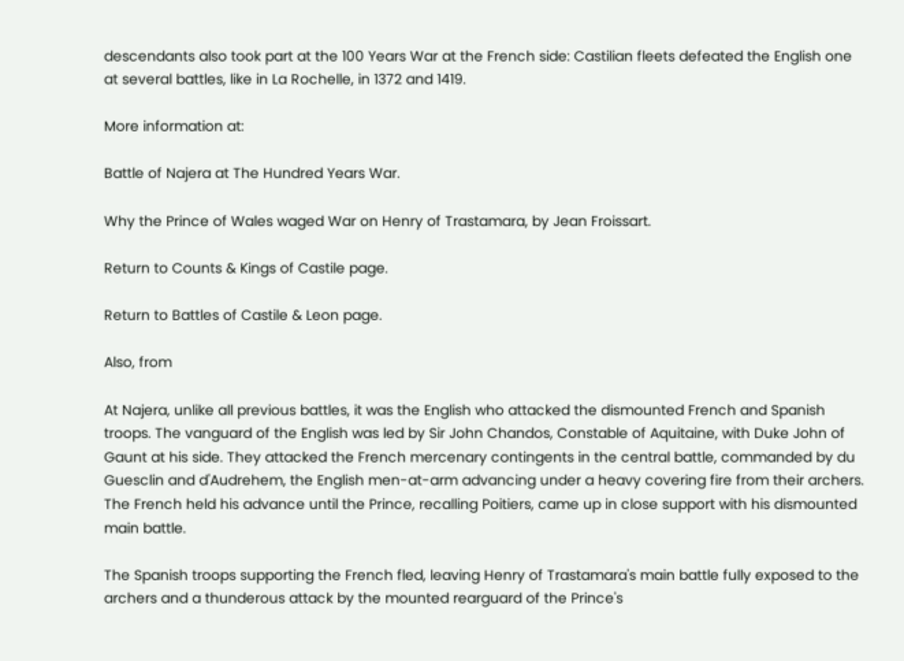descendants also took part at the 100 Years War at the French side: Castilian fleets defeated the English one at several battles, like in La Rochelle, in 1372 and 1419.

More information at:

Battle of Najera at The Hundred Years War.

Why the Prince of Wales waged War on Henry of Trastamara, by Jean Froissart.

Return to Counts & Kings of Castile page.

Return to Battles of Castile & Leon page.

Also, from

At Najera, unlike all previous battles, it was the English who attacked the dismounted French and Spanish troops. The vanguard of the English was led by Sir John Chandos, Constable of Aquitaine, with Duke John of Gaunt at his side. They attacked the French mercenary contingents in the central battle, commanded by du Guesclin and d'Audrehem, the English men-at-arm advancing under a heavy covering fire from their archers. The French held his advance until the Prince, recalling Poitiers, came up in close support with his dismounted main battle.

The Spanish troops supporting the French fled, leaving Henry of Trastamara's main battle fully exposed to the archers and a thunderous attack by the mounted rearguard of the Prince's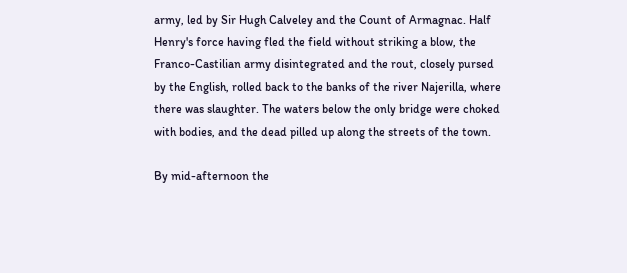army, led by Sir Hugh Calveley and the Count of Armagnac. Half Henry's force having fled the field without striking a blow, the Franco-Castilian army disintegrated and the rout, closely pursed by the English, rolled back to the banks of the river Najerilla, where there was slaughter. The waters below the only bridge were choked with bodies, and the dead pilled up along the streets of the town.

By mid-afternoon the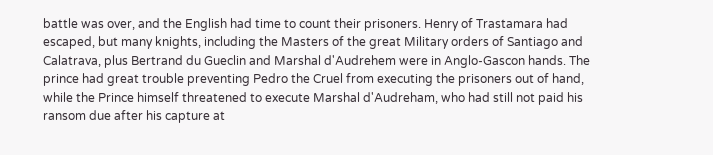battle was over, and the English had time to count their prisoners. Henry of Trastamara had escaped, but many knights, including the Masters of the great Military orders of Santiago and Calatrava, plus Bertrand du Gueclin and Marshal d'Audrehem were in Anglo-Gascon hands. The prince had great trouble preventing Pedro the Cruel from executing the prisoners out of hand, while the Prince himself threatened to execute Marshal d'Audreham, who had still not paid his ransom due after his capture at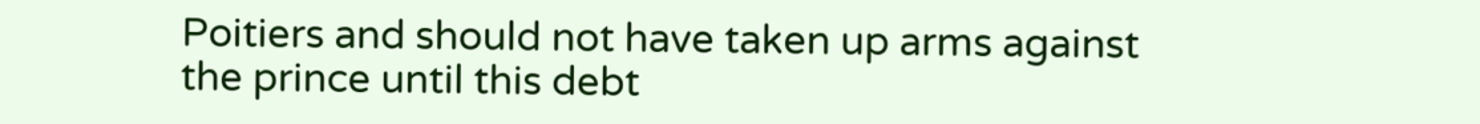Poitiers and should not have taken up arms against the prince until this debt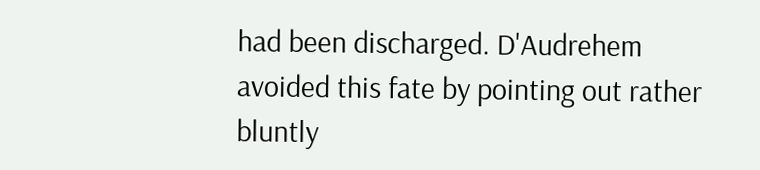had been discharged. D'Audrehem avoided this fate by pointing out rather bluntly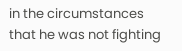in the circumstances that he was not fighting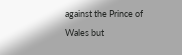against the Prince of Wales but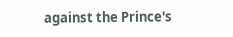against the Prince's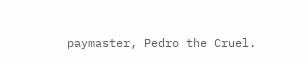paymaster, Pedro the Cruel.